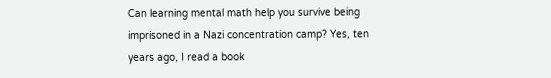Can learning mental math help you survive being imprisoned in a Nazi concentration camp? Yes, ten years ago, I read a book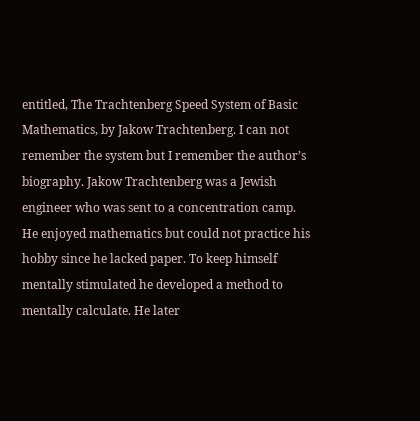entitled, The Trachtenberg Speed System of Basic Mathematics, by Jakow Trachtenberg. I can not remember the system but I remember the author’s biography. Jakow Trachtenberg was a Jewish engineer who was sent to a concentration camp. He enjoyed mathematics but could not practice his hobby since he lacked paper. To keep himself mentally stimulated he developed a method to mentally calculate. He later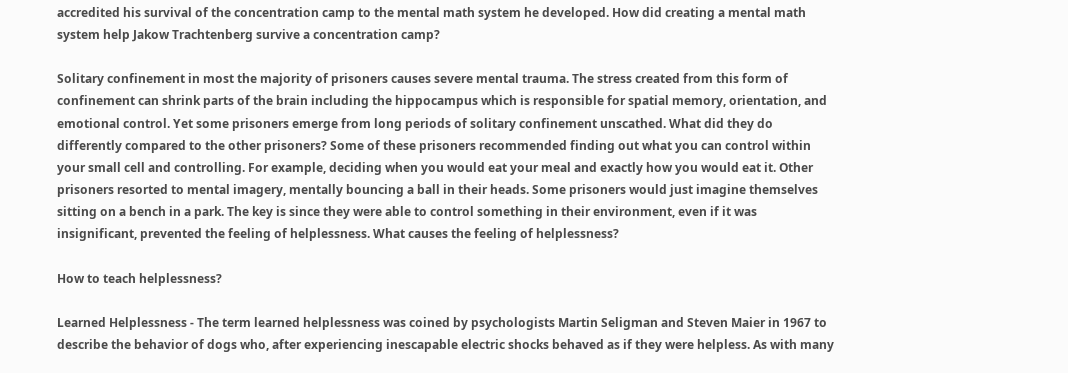accredited his survival of the concentration camp to the mental math system he developed. How did creating a mental math system help Jakow Trachtenberg survive a concentration camp?

Solitary confinement in most the majority of prisoners causes severe mental trauma. The stress created from this form of confinement can shrink parts of the brain including the hippocampus which is responsible for spatial memory, orientation, and emotional control. Yet some prisoners emerge from long periods of solitary confinement unscathed. What did they do differently compared to the other prisoners? Some of these prisoners recommended finding out what you can control within your small cell and controlling. For example, deciding when you would eat your meal and exactly how you would eat it. Other prisoners resorted to mental imagery, mentally bouncing a ball in their heads. Some prisoners would just imagine themselves sitting on a bench in a park. The key is since they were able to control something in their environment, even if it was insignificant, prevented the feeling of helplessness. What causes the feeling of helplessness?

How to teach helplessness?

Learned Helplessness - The term learned helplessness was coined by psychologists Martin Seligman and Steven Maier in 1967 to describe the behavior of dogs who, after experiencing inescapable electric shocks behaved as if they were helpless. As with many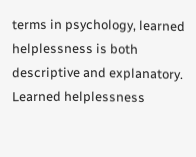terms in psychology, learned helplessness is both descriptive and explanatory. Learned helplessness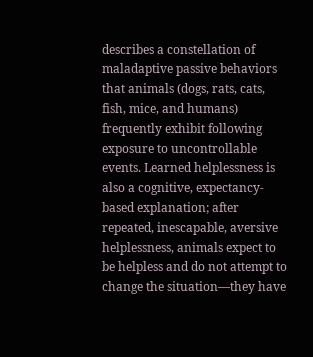describes a constellation of maladaptive passive behaviors that animals (dogs, rats, cats, fish, mice, and humans) frequently exhibit following exposure to uncontrollable events. Learned helplessness is also a cognitive, expectancy-based explanation; after repeated, inescapable, aversive helplessness, animals expect to be helpless and do not attempt to change the situation—they have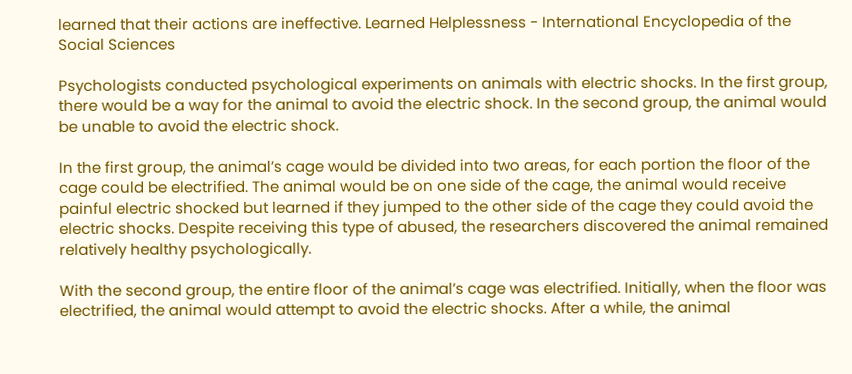learned that their actions are ineffective. Learned Helplessness - International Encyclopedia of the Social Sciences

Psychologists conducted psychological experiments on animals with electric shocks. In the first group, there would be a way for the animal to avoid the electric shock. In the second group, the animal would be unable to avoid the electric shock.

In the first group, the animal’s cage would be divided into two areas, for each portion the floor of the cage could be electrified. The animal would be on one side of the cage, the animal would receive painful electric shocked but learned if they jumped to the other side of the cage they could avoid the electric shocks. Despite receiving this type of abused, the researchers discovered the animal remained relatively healthy psychologically.

With the second group, the entire floor of the animal’s cage was electrified. Initially, when the floor was electrified, the animal would attempt to avoid the electric shocks. After a while, the animal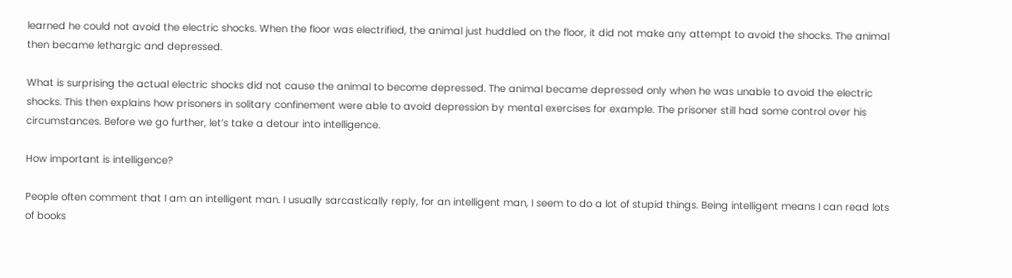learned he could not avoid the electric shocks. When the floor was electrified, the animal just huddled on the floor, it did not make any attempt to avoid the shocks. The animal then became lethargic and depressed.

What is surprising the actual electric shocks did not cause the animal to become depressed. The animal became depressed only when he was unable to avoid the electric shocks. This then explains how prisoners in solitary confinement were able to avoid depression by mental exercises for example. The prisoner still had some control over his circumstances. Before we go further, let’s take a detour into intelligence.

How important is intelligence?

People often comment that I am an intelligent man. I usually sarcastically reply, for an intelligent man, I seem to do a lot of stupid things. Being intelligent means I can read lots of books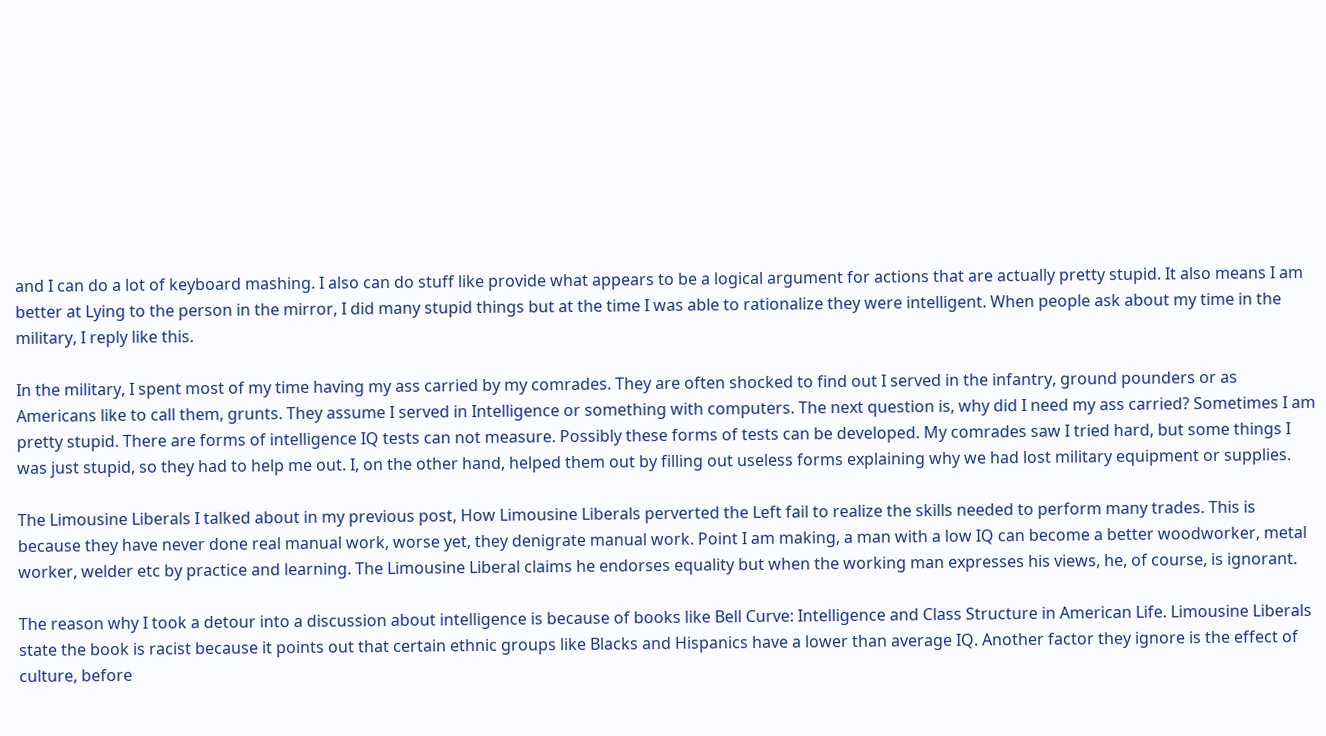and I can do a lot of keyboard mashing. I also can do stuff like provide what appears to be a logical argument for actions that are actually pretty stupid. It also means I am better at Lying to the person in the mirror, I did many stupid things but at the time I was able to rationalize they were intelligent. When people ask about my time in the military, I reply like this.

In the military, I spent most of my time having my ass carried by my comrades. They are often shocked to find out I served in the infantry, ground pounders or as Americans like to call them, grunts. They assume I served in Intelligence or something with computers. The next question is, why did I need my ass carried? Sometimes I am pretty stupid. There are forms of intelligence IQ tests can not measure. Possibly these forms of tests can be developed. My comrades saw I tried hard, but some things I was just stupid, so they had to help me out. I, on the other hand, helped them out by filling out useless forms explaining why we had lost military equipment or supplies.

The Limousine Liberals I talked about in my previous post, How Limousine Liberals perverted the Left fail to realize the skills needed to perform many trades. This is because they have never done real manual work, worse yet, they denigrate manual work. Point I am making, a man with a low IQ can become a better woodworker, metal worker, welder etc by practice and learning. The Limousine Liberal claims he endorses equality but when the working man expresses his views, he, of course, is ignorant.

The reason why I took a detour into a discussion about intelligence is because of books like Bell Curve: Intelligence and Class Structure in American Life. Limousine Liberals state the book is racist because it points out that certain ethnic groups like Blacks and Hispanics have a lower than average IQ. Another factor they ignore is the effect of culture, before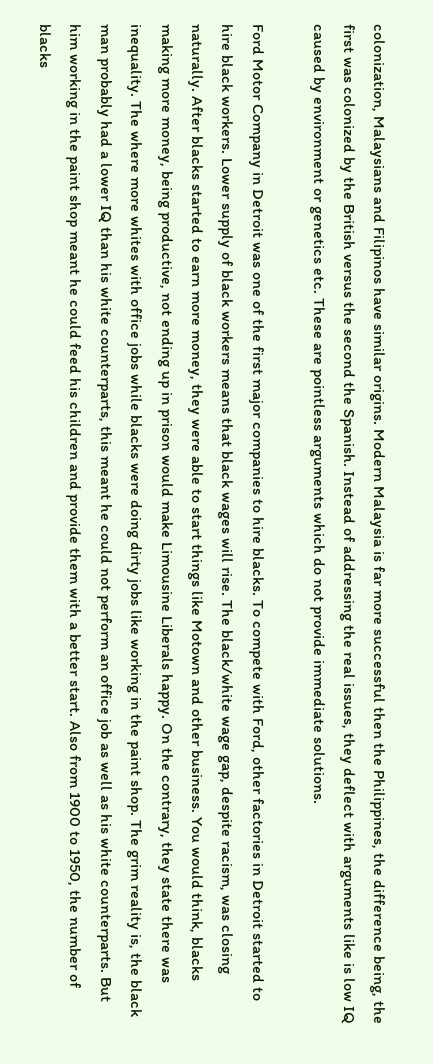colonization, Malaysians and Filipinos have similar origins. Modern Malaysia is far more successful then the Philippines, the difference being, the first was colonized by the British versus the second the Spanish. Instead of addressing the real issues, they deflect with arguments like is low IQ caused by environment or genetics etc. These are pointless arguments which do not provide immediate solutions.

Ford Motor Company in Detroit was one of the first major companies to hire blacks. To compete with Ford, other factories in Detroit started to hire black workers. Lower supply of black workers means that black wages will rise. The black/white wage gap, despite racism, was closing naturally. After blacks started to earn more money, they were able to start things like Motown and other business. You would think, blacks making more money, being productive, not ending up in prison would make Limousine Liberals happy. On the contrary, they state there was inequality. The where more whites with office jobs while blacks were doing dirty jobs like working in the paint shop. The grim reality is, the black man probably had a lower IQ than his white counterparts, this meant he could not perform an office job as well as his white counterparts. But him working in the paint shop meant he could feed his children and provide them with a better start. Also from 1900 to 1950, the number of blacks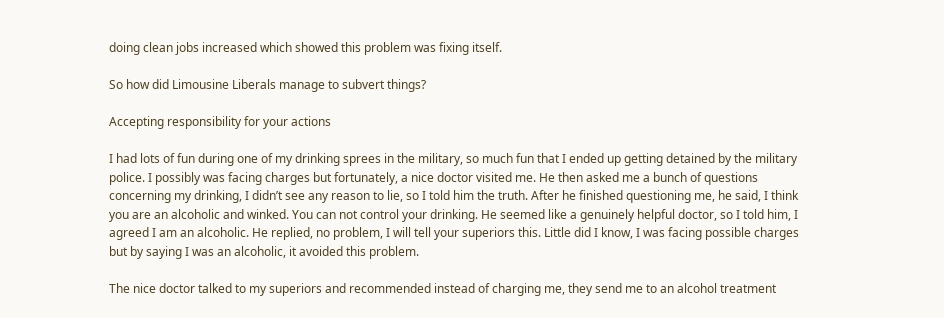doing clean jobs increased which showed this problem was fixing itself.

So how did Limousine Liberals manage to subvert things?

Accepting responsibility for your actions

I had lots of fun during one of my drinking sprees in the military, so much fun that I ended up getting detained by the military police. I possibly was facing charges but fortunately, a nice doctor visited me. He then asked me a bunch of questions concerning my drinking, I didn’t see any reason to lie, so I told him the truth. After he finished questioning me, he said, I think you are an alcoholic and winked. You can not control your drinking. He seemed like a genuinely helpful doctor, so I told him, I agreed I am an alcoholic. He replied, no problem, I will tell your superiors this. Little did I know, I was facing possible charges but by saying I was an alcoholic, it avoided this problem.

The nice doctor talked to my superiors and recommended instead of charging me, they send me to an alcohol treatment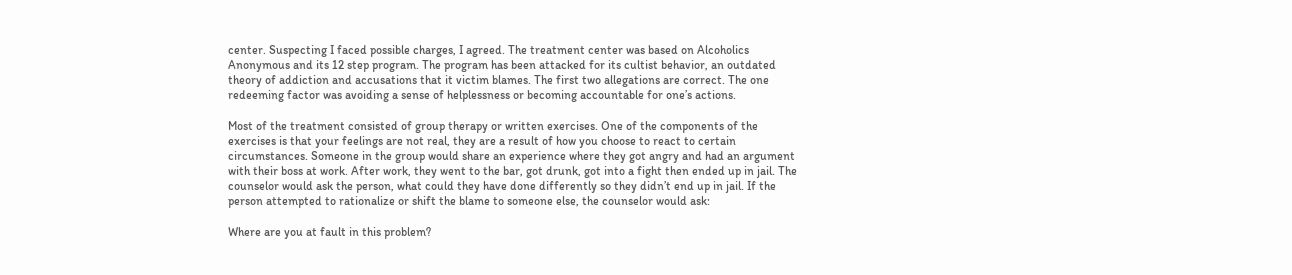center. Suspecting I faced possible charges, I agreed. The treatment center was based on Alcoholics Anonymous and its 12 step program. The program has been attacked for its cultist behavior, an outdated theory of addiction and accusations that it victim blames. The first two allegations are correct. The one redeeming factor was avoiding a sense of helplessness or becoming accountable for one’s actions.

Most of the treatment consisted of group therapy or written exercises. One of the components of the exercises is that your feelings are not real, they are a result of how you choose to react to certain circumstances. Someone in the group would share an experience where they got angry and had an argument with their boss at work. After work, they went to the bar, got drunk, got into a fight then ended up in jail. The counselor would ask the person, what could they have done differently so they didn’t end up in jail. If the person attempted to rationalize or shift the blame to someone else, the counselor would ask:

Where are you at fault in this problem?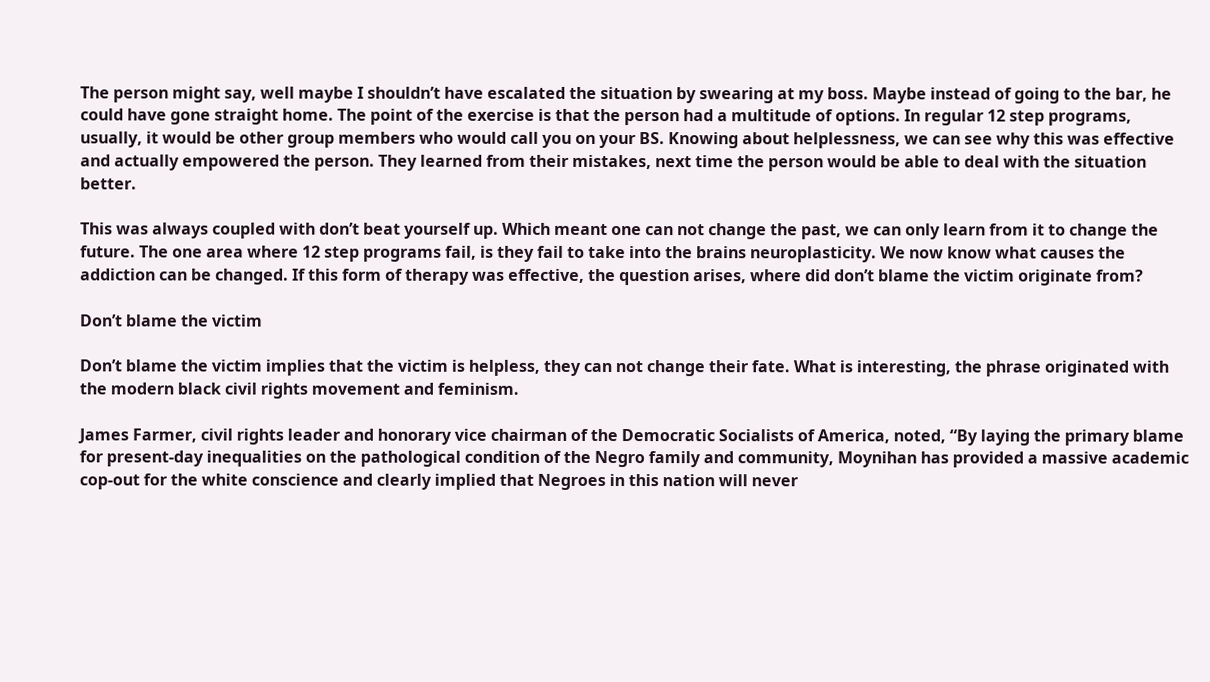The person might say, well maybe I shouldn’t have escalated the situation by swearing at my boss. Maybe instead of going to the bar, he could have gone straight home. The point of the exercise is that the person had a multitude of options. In regular 12 step programs, usually, it would be other group members who would call you on your BS. Knowing about helplessness, we can see why this was effective and actually empowered the person. They learned from their mistakes, next time the person would be able to deal with the situation better.

This was always coupled with don’t beat yourself up. Which meant one can not change the past, we can only learn from it to change the future. The one area where 12 step programs fail, is they fail to take into the brains neuroplasticity. We now know what causes the addiction can be changed. If this form of therapy was effective, the question arises, where did don’t blame the victim originate from?

Don’t blame the victim

Don’t blame the victim implies that the victim is helpless, they can not change their fate. What is interesting, the phrase originated with the modern black civil rights movement and feminism.

James Farmer, civil rights leader and honorary vice chairman of the Democratic Socialists of America, noted, “By laying the primary blame for present-day inequalities on the pathological condition of the Negro family and community, Moynihan has provided a massive academic cop-out for the white conscience and clearly implied that Negroes in this nation will never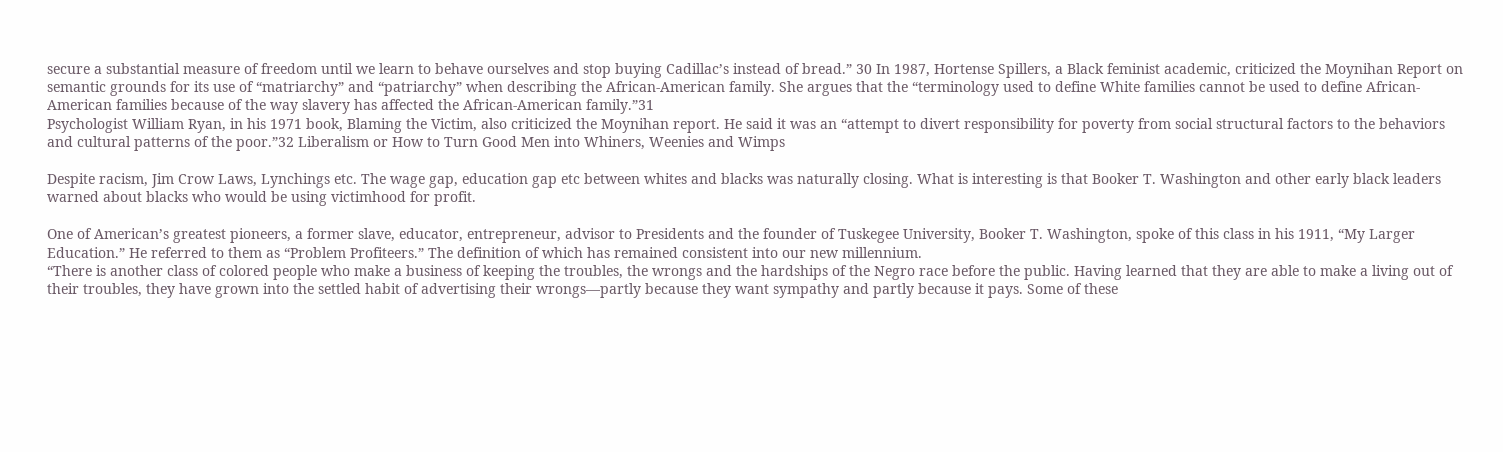secure a substantial measure of freedom until we learn to behave ourselves and stop buying Cadillac’s instead of bread.” 30 In 1987, Hortense Spillers, a Black feminist academic, criticized the Moynihan Report on semantic grounds for its use of “matriarchy” and “patriarchy” when describing the African-American family. She argues that the “terminology used to define White families cannot be used to define African-American families because of the way slavery has affected the African-American family.”31
Psychologist William Ryan, in his 1971 book, Blaming the Victim, also criticized the Moynihan report. He said it was an “attempt to divert responsibility for poverty from social structural factors to the behaviors and cultural patterns of the poor.”32 Liberalism or How to Turn Good Men into Whiners, Weenies and Wimps

Despite racism, Jim Crow Laws, Lynchings etc. The wage gap, education gap etc between whites and blacks was naturally closing. What is interesting is that Booker T. Washington and other early black leaders warned about blacks who would be using victimhood for profit.

One of American’s greatest pioneers, a former slave, educator, entrepreneur, advisor to Presidents and the founder of Tuskegee University, Booker T. Washington, spoke of this class in his 1911, “My Larger Education.” He referred to them as “Problem Profiteers.” The definition of which has remained consistent into our new millennium.
“There is another class of colored people who make a business of keeping the troubles, the wrongs and the hardships of the Negro race before the public. Having learned that they are able to make a living out of their troubles, they have grown into the settled habit of advertising their wrongs—partly because they want sympathy and partly because it pays. Some of these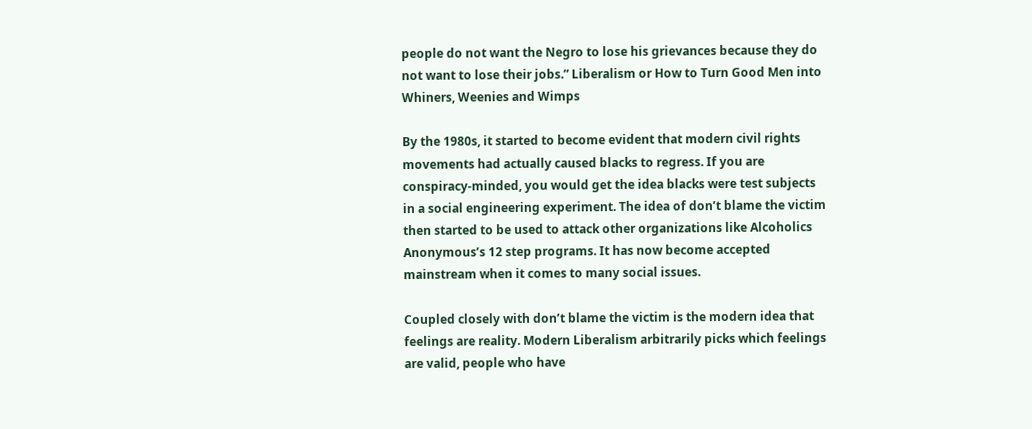people do not want the Negro to lose his grievances because they do not want to lose their jobs.” Liberalism or How to Turn Good Men into Whiners, Weenies and Wimps

By the 1980s, it started to become evident that modern civil rights movements had actually caused blacks to regress. If you are conspiracy-minded, you would get the idea blacks were test subjects in a social engineering experiment. The idea of don’t blame the victim then started to be used to attack other organizations like Alcoholics Anonymous’s 12 step programs. It has now become accepted mainstream when it comes to many social issues.

Coupled closely with don’t blame the victim is the modern idea that feelings are reality. Modern Liberalism arbitrarily picks which feelings are valid, people who have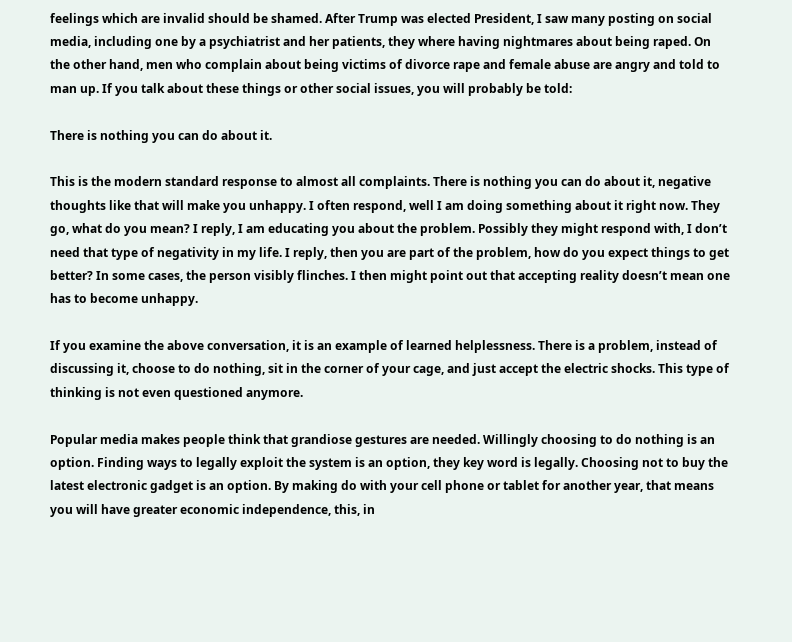feelings which are invalid should be shamed. After Trump was elected President, I saw many posting on social media, including one by a psychiatrist and her patients, they where having nightmares about being raped. On the other hand, men who complain about being victims of divorce rape and female abuse are angry and told to man up. If you talk about these things or other social issues, you will probably be told:

There is nothing you can do about it.

This is the modern standard response to almost all complaints. There is nothing you can do about it, negative thoughts like that will make you unhappy. I often respond, well I am doing something about it right now. They go, what do you mean? I reply, I am educating you about the problem. Possibly they might respond with, I don’t need that type of negativity in my life. I reply, then you are part of the problem, how do you expect things to get better? In some cases, the person visibly flinches. I then might point out that accepting reality doesn’t mean one has to become unhappy.

If you examine the above conversation, it is an example of learned helplessness. There is a problem, instead of discussing it, choose to do nothing, sit in the corner of your cage, and just accept the electric shocks. This type of thinking is not even questioned anymore.

Popular media makes people think that grandiose gestures are needed. Willingly choosing to do nothing is an option. Finding ways to legally exploit the system is an option, they key word is legally. Choosing not to buy the latest electronic gadget is an option. By making do with your cell phone or tablet for another year, that means you will have greater economic independence, this, in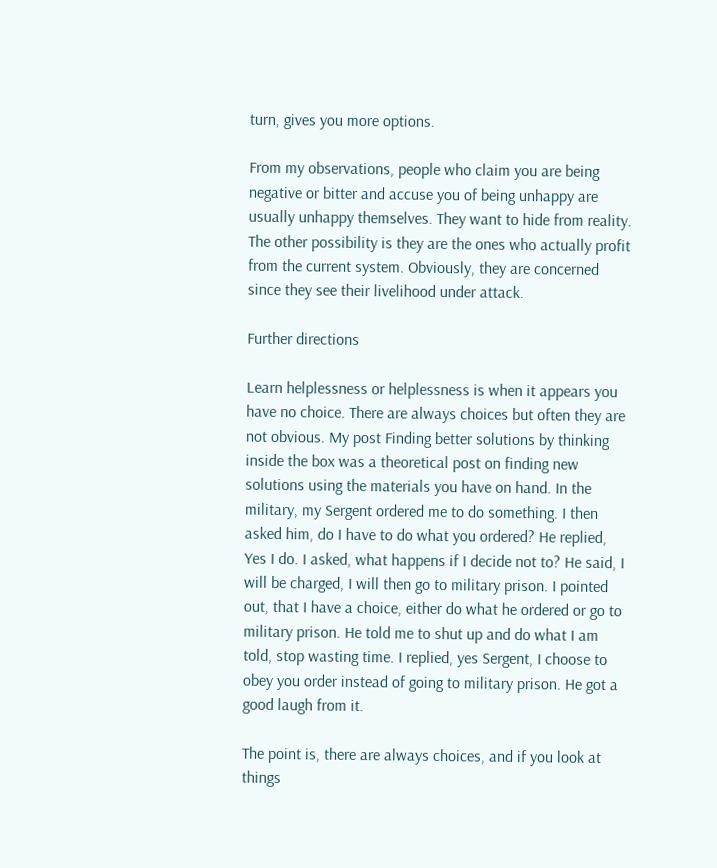turn, gives you more options.

From my observations, people who claim you are being negative or bitter and accuse you of being unhappy are usually unhappy themselves. They want to hide from reality. The other possibility is they are the ones who actually profit from the current system. Obviously, they are concerned since they see their livelihood under attack.

Further directions

Learn helplessness or helplessness is when it appears you have no choice. There are always choices but often they are not obvious. My post Finding better solutions by thinking inside the box was a theoretical post on finding new solutions using the materials you have on hand. In the military, my Sergent ordered me to do something. I then asked him, do I have to do what you ordered? He replied, Yes I do. I asked, what happens if I decide not to? He said, I will be charged, I will then go to military prison. I pointed out, that I have a choice, either do what he ordered or go to military prison. He told me to shut up and do what I am told, stop wasting time. I replied, yes Sergent, I choose to obey you order instead of going to military prison. He got a good laugh from it.

The point is, there are always choices, and if you look at things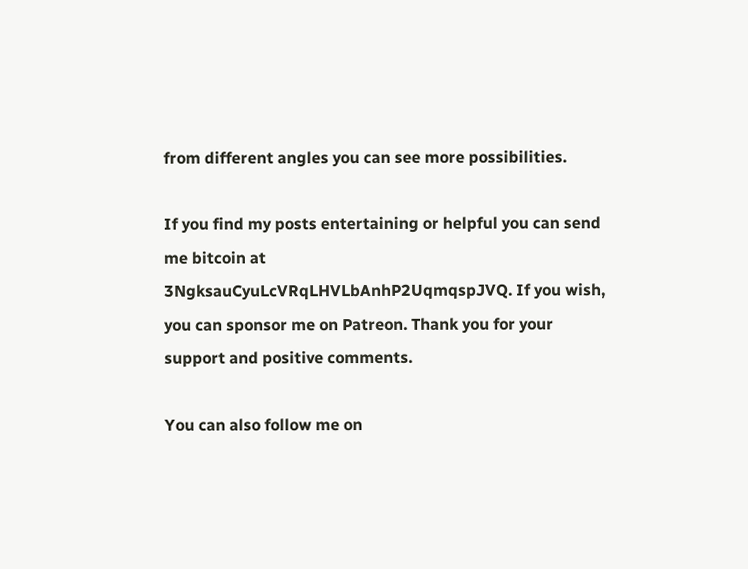from different angles you can see more possibilities.

If you find my posts entertaining or helpful you can send me bitcoin at 3NgksauCyuLcVRqLHVLbAnhP2UqmqspJVQ. If you wish, you can sponsor me on Patreon. Thank you for your support and positive comments.

You can also follow me on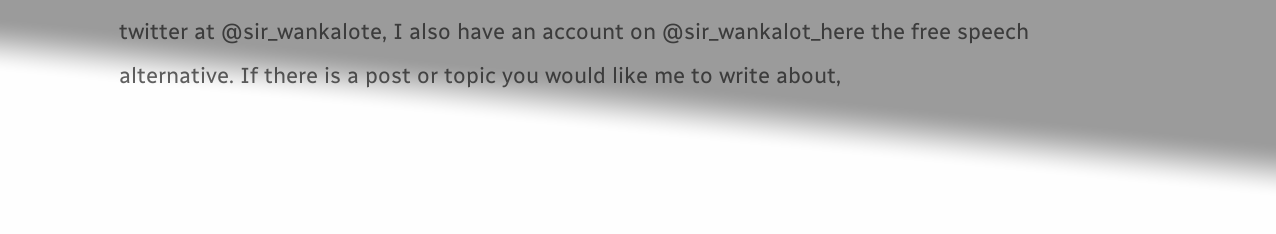twitter at @sir_wankalote, I also have an account on @sir_wankalot_here the free speech alternative. If there is a post or topic you would like me to write about,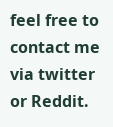feel free to contact me via twitter or Reddit.